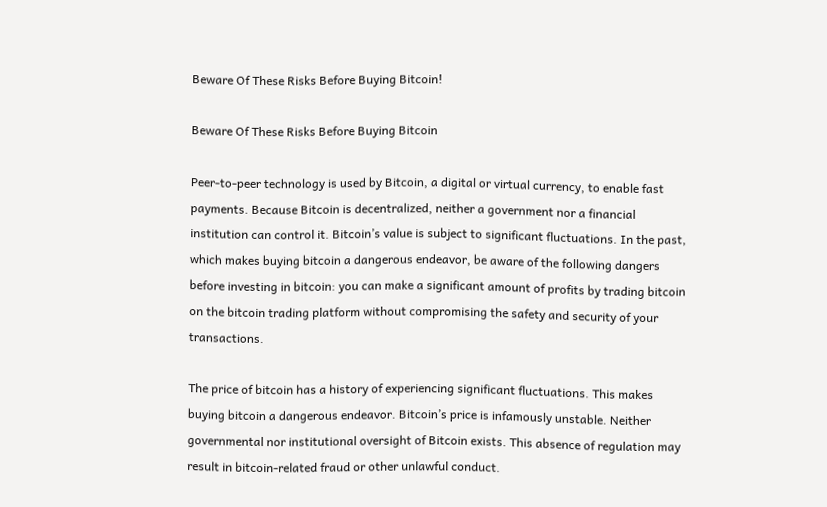Beware Of These Risks Before Buying Bitcoin!

Beware Of These Risks Before Buying Bitcoin

Peer-to-peer technology is used by Bitcoin, a digital or virtual currency, to enable fast payments. Because Bitcoin is decentralized, neither a government nor a financial institution can control it. Bitcoin’s value is subject to significant fluctuations. In the past, which makes buying bitcoin a dangerous endeavor, be aware of the following dangers before investing in bitcoin: you can make a significant amount of profits by trading bitcoin on the bitcoin trading platform without compromising the safety and security of your transactions.

The price of bitcoin has a history of experiencing significant fluctuations. This makes buying bitcoin a dangerous endeavor. Bitcoin’s price is infamously unstable. Neither governmental nor institutional oversight of Bitcoin exists. This absence of regulation may result in bitcoin-related fraud or other unlawful conduct.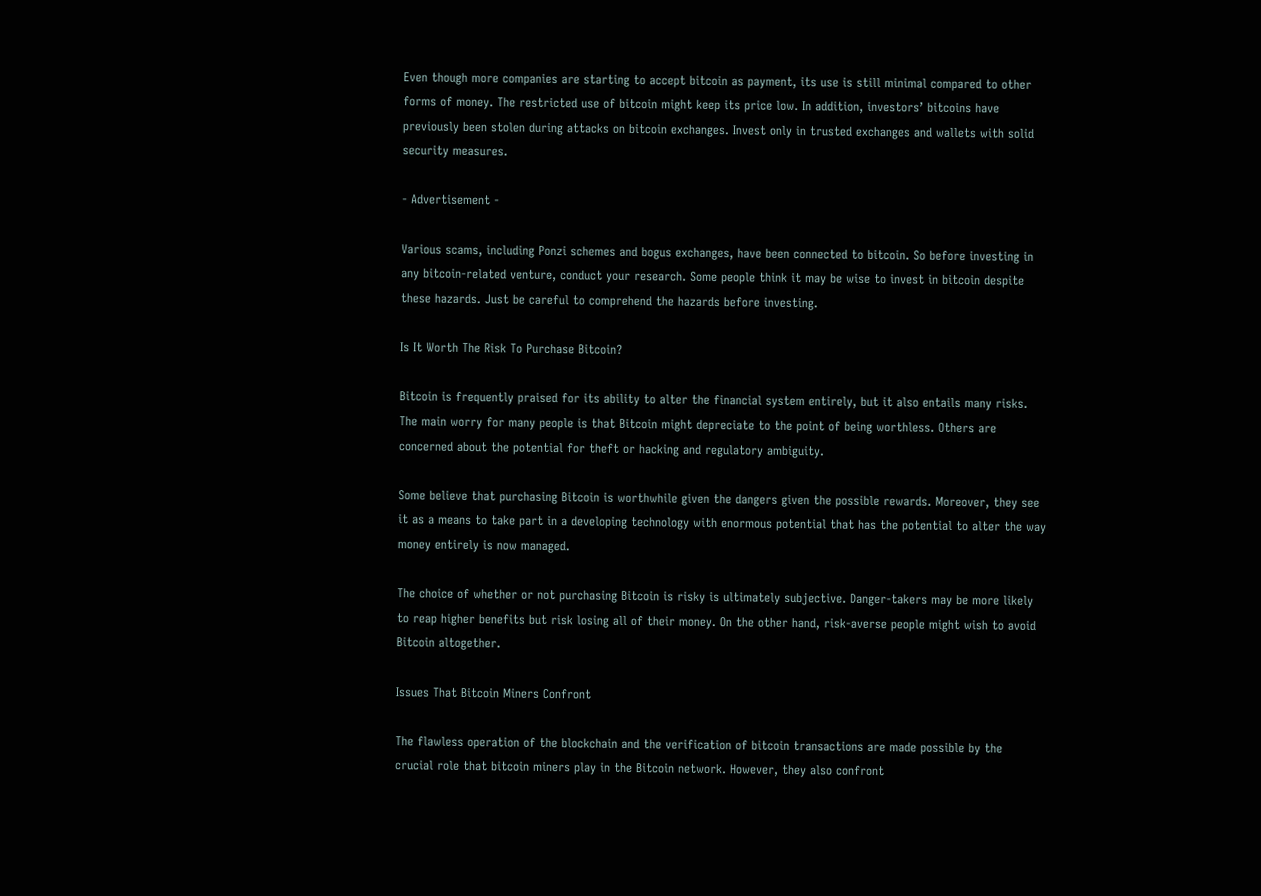Even though more companies are starting to accept bitcoin as payment, its use is still minimal compared to other forms of money. The restricted use of bitcoin might keep its price low. In addition, investors’ bitcoins have previously been stolen during attacks on bitcoin exchanges. Invest only in trusted exchanges and wallets with solid security measures.

- Advertisement -

Various scams, including Ponzi schemes and bogus exchanges, have been connected to bitcoin. So before investing in any bitcoin-related venture, conduct your research. Some people think it may be wise to invest in bitcoin despite these hazards. Just be careful to comprehend the hazards before investing.

Is It Worth The Risk To Purchase Bitcoin?

Bitcoin is frequently praised for its ability to alter the financial system entirely, but it also entails many risks. The main worry for many people is that Bitcoin might depreciate to the point of being worthless. Others are concerned about the potential for theft or hacking and regulatory ambiguity.

Some believe that purchasing Bitcoin is worthwhile given the dangers given the possible rewards. Moreover, they see it as a means to take part in a developing technology with enormous potential that has the potential to alter the way money entirely is now managed.

The choice of whether or not purchasing Bitcoin is risky is ultimately subjective. Danger-takers may be more likely to reap higher benefits but risk losing all of their money. On the other hand, risk-averse people might wish to avoid Bitcoin altogether.

Issues That Bitcoin Miners Confront

The flawless operation of the blockchain and the verification of bitcoin transactions are made possible by the crucial role that bitcoin miners play in the Bitcoin network. However, they also confront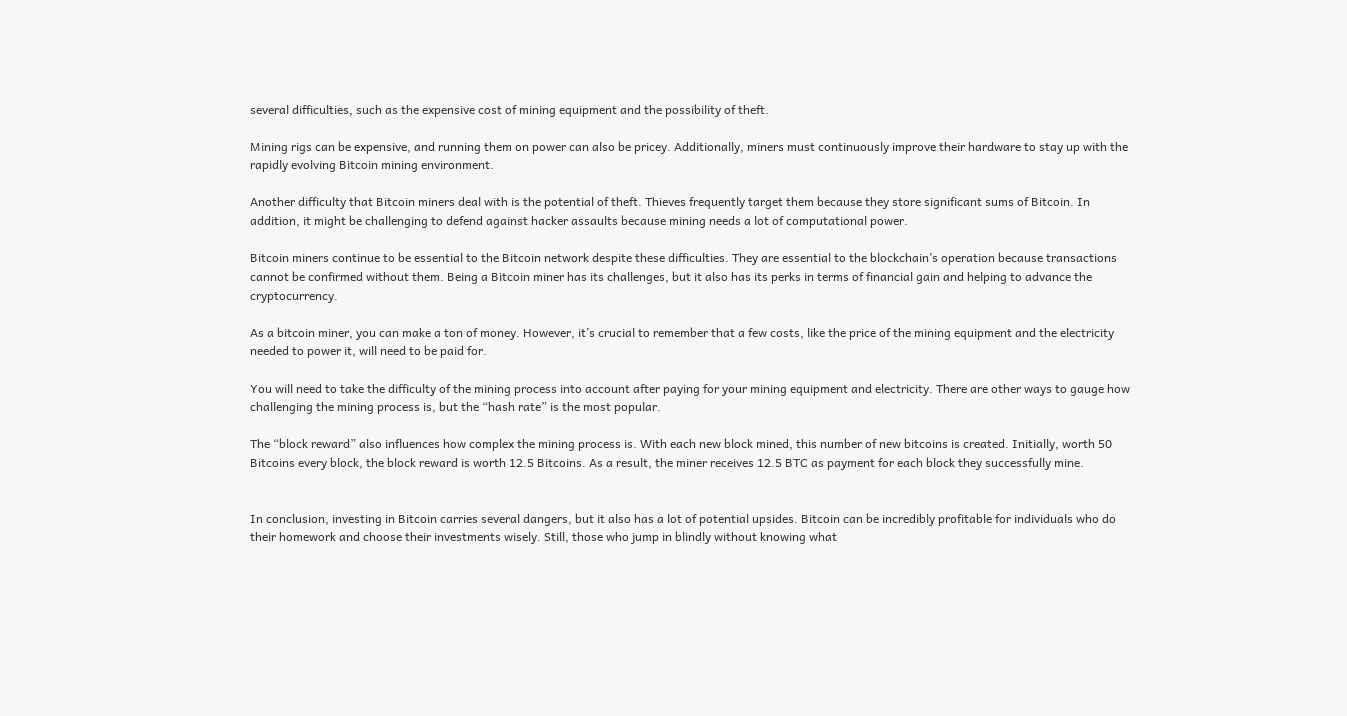several difficulties, such as the expensive cost of mining equipment and the possibility of theft.

Mining rigs can be expensive, and running them on power can also be pricey. Additionally, miners must continuously improve their hardware to stay up with the rapidly evolving Bitcoin mining environment.

Another difficulty that Bitcoin miners deal with is the potential of theft. Thieves frequently target them because they store significant sums of Bitcoin. In addition, it might be challenging to defend against hacker assaults because mining needs a lot of computational power.

Bitcoin miners continue to be essential to the Bitcoin network despite these difficulties. They are essential to the blockchain’s operation because transactions cannot be confirmed without them. Being a Bitcoin miner has its challenges, but it also has its perks in terms of financial gain and helping to advance the cryptocurrency.

As a bitcoin miner, you can make a ton of money. However, it’s crucial to remember that a few costs, like the price of the mining equipment and the electricity needed to power it, will need to be paid for.

You will need to take the difficulty of the mining process into account after paying for your mining equipment and electricity. There are other ways to gauge how challenging the mining process is, but the “hash rate” is the most popular.

The “block reward” also influences how complex the mining process is. With each new block mined, this number of new bitcoins is created. Initially, worth 50 Bitcoins every block, the block reward is worth 12.5 Bitcoins. As a result, the miner receives 12.5 BTC as payment for each block they successfully mine.


In conclusion, investing in Bitcoin carries several dangers, but it also has a lot of potential upsides. Bitcoin can be incredibly profitable for individuals who do their homework and choose their investments wisely. Still, those who jump in blindly without knowing what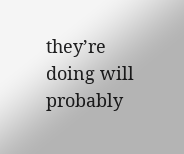they’re doing will probably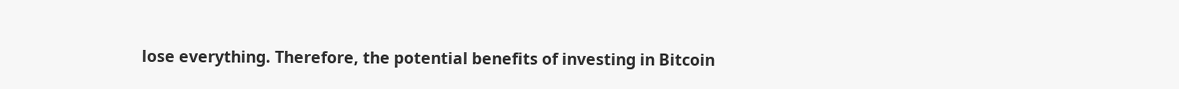lose everything. Therefore, the potential benefits of investing in Bitcoin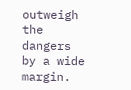outweigh the dangers by a wide margin.